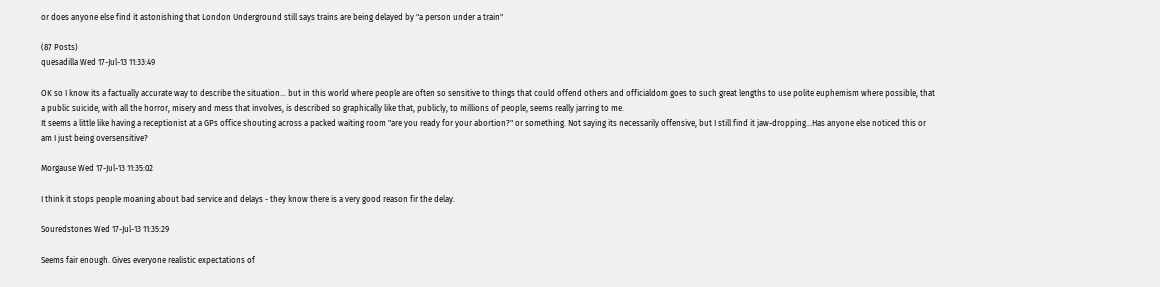or does anyone else find it astonishing that London Underground still says trains are being delayed by "a person under a train"

(87 Posts)
quesadilla Wed 17-Jul-13 11:33:49

OK so I know its a factually accurate way to describe the situation... but in this world where people are often so sensitive to things that could offend others and officialdom goes to such great lengths to use polite euphemism where possible, that a public suicide, with all the horror, misery and mess that involves, is described so graphically like that, publicly, to millions of people, seems really jarring to me.
It seems a little like having a receptionist at a GPs office shouting across a packed waiting room "are you ready for your abortion?" or something. Not saying its necessarily offensive, but I still find it jaw-dropping...Has anyone else noticed this or am I just being oversensitive?

Morgause Wed 17-Jul-13 11:35:02

I think it stops people moaning about bad service and delays - they know there is a very good reason fir the delay.

Souredstones Wed 17-Jul-13 11:35:29

Seems fair enough. Gives everyone realistic expectations of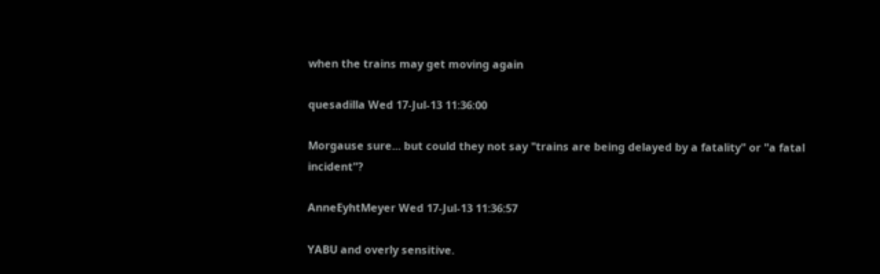when the trains may get moving again

quesadilla Wed 17-Jul-13 11:36:00

Morgause sure... but could they not say "trains are being delayed by a fatality" or "a fatal incident"?

AnneEyhtMeyer Wed 17-Jul-13 11:36:57

YABU and overly sensitive.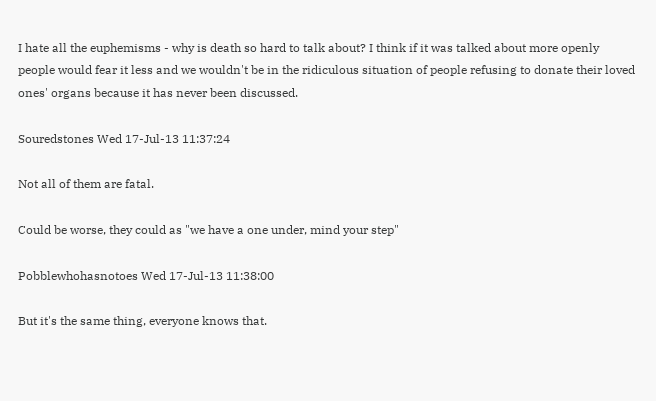I hate all the euphemisms - why is death so hard to talk about? I think if it was talked about more openly people would fear it less and we wouldn't be in the ridiculous situation of people refusing to donate their loved ones' organs because it has never been discussed.

Souredstones Wed 17-Jul-13 11:37:24

Not all of them are fatal.

Could be worse, they could as "we have a one under, mind your step"

Pobblewhohasnotoes Wed 17-Jul-13 11:38:00

But it's the same thing, everyone knows that.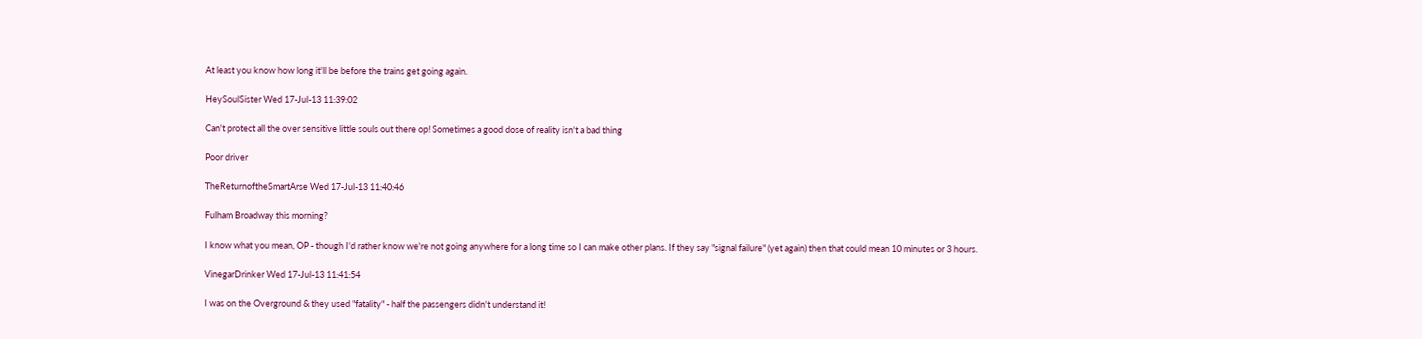At least you know how long it'll be before the trains get going again.

HeySoulSister Wed 17-Jul-13 11:39:02

Can't protect all the over sensitive little souls out there op! Sometimes a good dose of reality isn't a bad thing

Poor driver

TheReturnoftheSmartArse Wed 17-Jul-13 11:40:46

Fulham Broadway this morning?

I know what you mean, OP - though I'd rather know we're not going anywhere for a long time so I can make other plans. If they say "signal failure" (yet again) then that could mean 10 minutes or 3 hours.

VinegarDrinker Wed 17-Jul-13 11:41:54

I was on the Overground & they used "fatality" - half the passengers didn't understand it!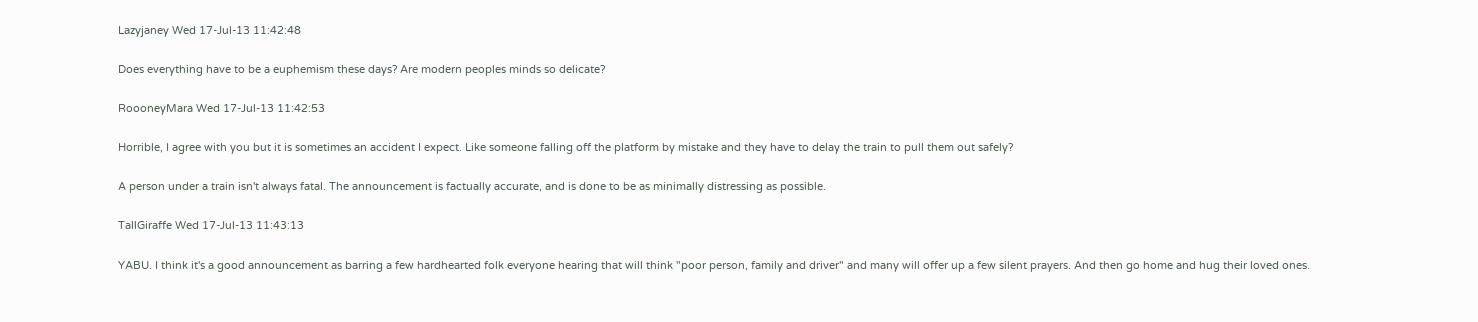Lazyjaney Wed 17-Jul-13 11:42:48

Does everything have to be a euphemism these days? Are modern peoples minds so delicate?

RoooneyMara Wed 17-Jul-13 11:42:53

Horrible, I agree with you but it is sometimes an accident I expect. Like someone falling off the platform by mistake and they have to delay the train to pull them out safely?

A person under a train isn't always fatal. The announcement is factually accurate, and is done to be as minimally distressing as possible.

TallGiraffe Wed 17-Jul-13 11:43:13

YABU. I think it's a good announcement as barring a few hardhearted folk everyone hearing that will think "poor person, family and driver" and many will offer up a few silent prayers. And then go home and hug their loved ones.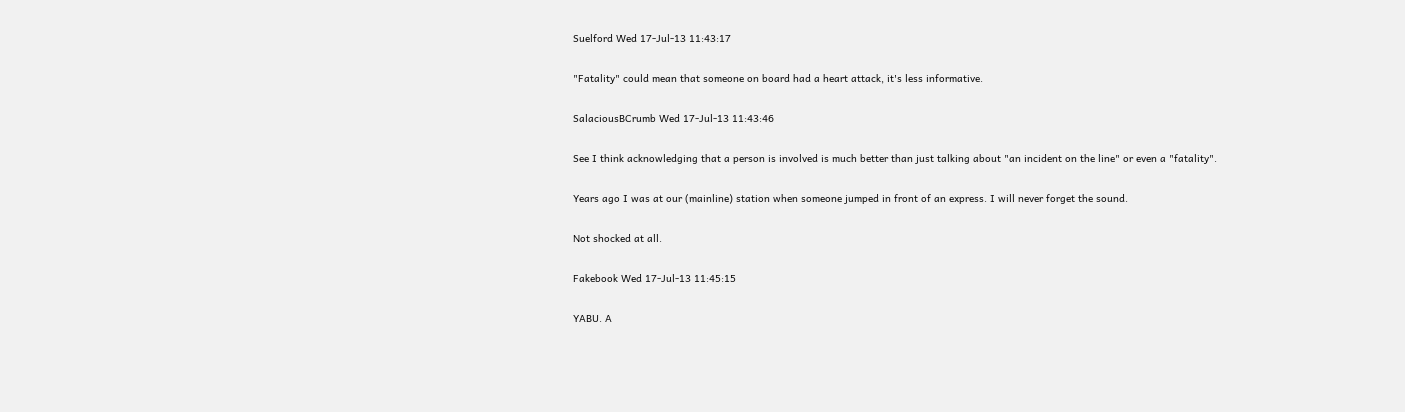Suelford Wed 17-Jul-13 11:43:17

"Fatality" could mean that someone on board had a heart attack, it's less informative.

SalaciousBCrumb Wed 17-Jul-13 11:43:46

See I think acknowledging that a person is involved is much better than just talking about "an incident on the line" or even a "fatality".

Years ago I was at our (mainline) station when someone jumped in front of an express. I will never forget the sound.

Not shocked at all.

Fakebook Wed 17-Jul-13 11:45:15

YABU. A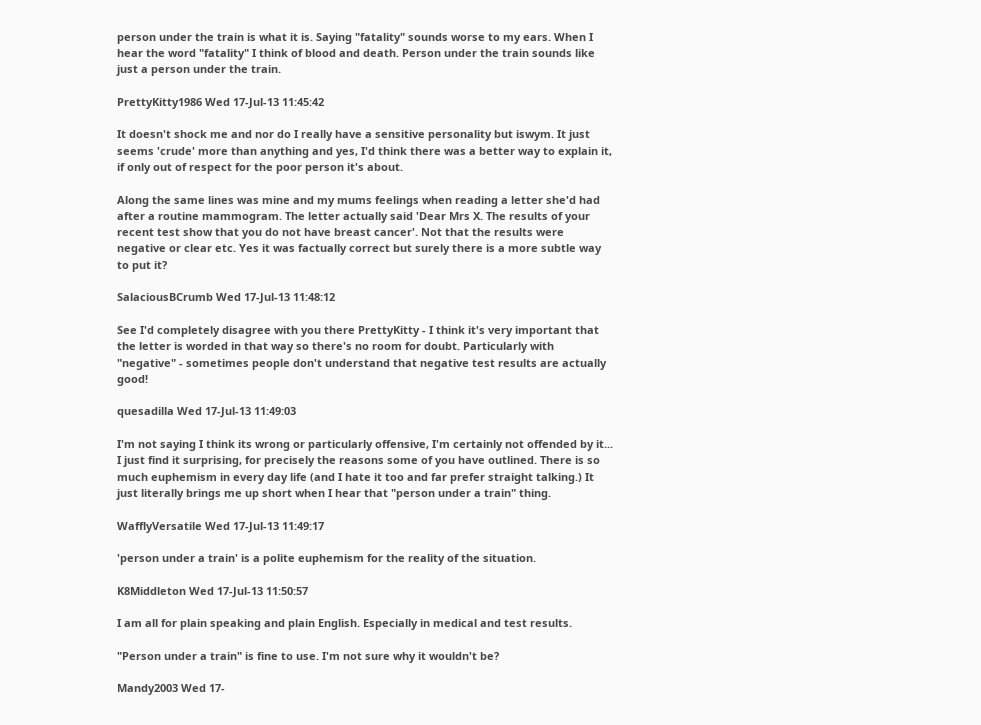person under the train is what it is. Saying "fatality" sounds worse to my ears. When I hear the word "fatality" I think of blood and death. Person under the train sounds like just a person under the train.

PrettyKitty1986 Wed 17-Jul-13 11:45:42

It doesn't shock me and nor do I really have a sensitive personality but iswym. It just seems 'crude' more than anything and yes, I'd think there was a better way to explain it, if only out of respect for the poor person it's about.

Along the same lines was mine and my mums feelings when reading a letter she'd had after a routine mammogram. The letter actually said 'Dear Mrs X. The results of your recent test show that you do not have breast cancer'. Not that the results were negative or clear etc. Yes it was factually correct but surely there is a more subtle way to put it?

SalaciousBCrumb Wed 17-Jul-13 11:48:12

See I'd completely disagree with you there PrettyKitty - I think it's very important that the letter is worded in that way so there's no room for doubt. Particularly with "negative" - sometimes people don't understand that negative test results are actually good!

quesadilla Wed 17-Jul-13 11:49:03

I'm not saying I think its wrong or particularly offensive, I'm certainly not offended by it... I just find it surprising, for precisely the reasons some of you have outlined. There is so much euphemism in every day life (and I hate it too and far prefer straight talking.) It just literally brings me up short when I hear that "person under a train" thing.

WafflyVersatile Wed 17-Jul-13 11:49:17

'person under a train' is a polite euphemism for the reality of the situation.

K8Middleton Wed 17-Jul-13 11:50:57

I am all for plain speaking and plain English. Especially in medical and test results.

"Person under a train" is fine to use. I'm not sure why it wouldn't be?

Mandy2003 Wed 17-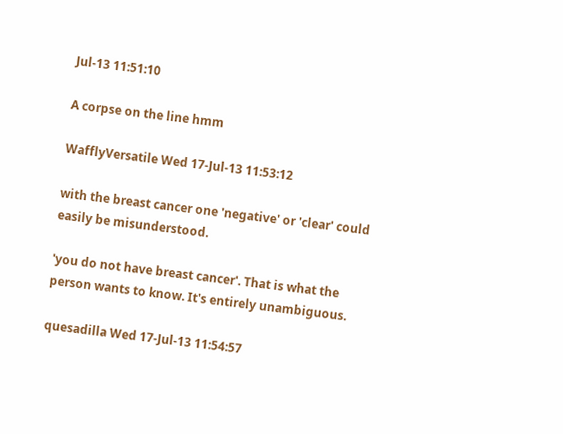Jul-13 11:51:10

A corpse on the line hmm

WafflyVersatile Wed 17-Jul-13 11:53:12

with the breast cancer one 'negative' or 'clear' could easily be misunderstood.

'you do not have breast cancer'. That is what the person wants to know. It's entirely unambiguous.

quesadilla Wed 17-Jul-13 11:54:57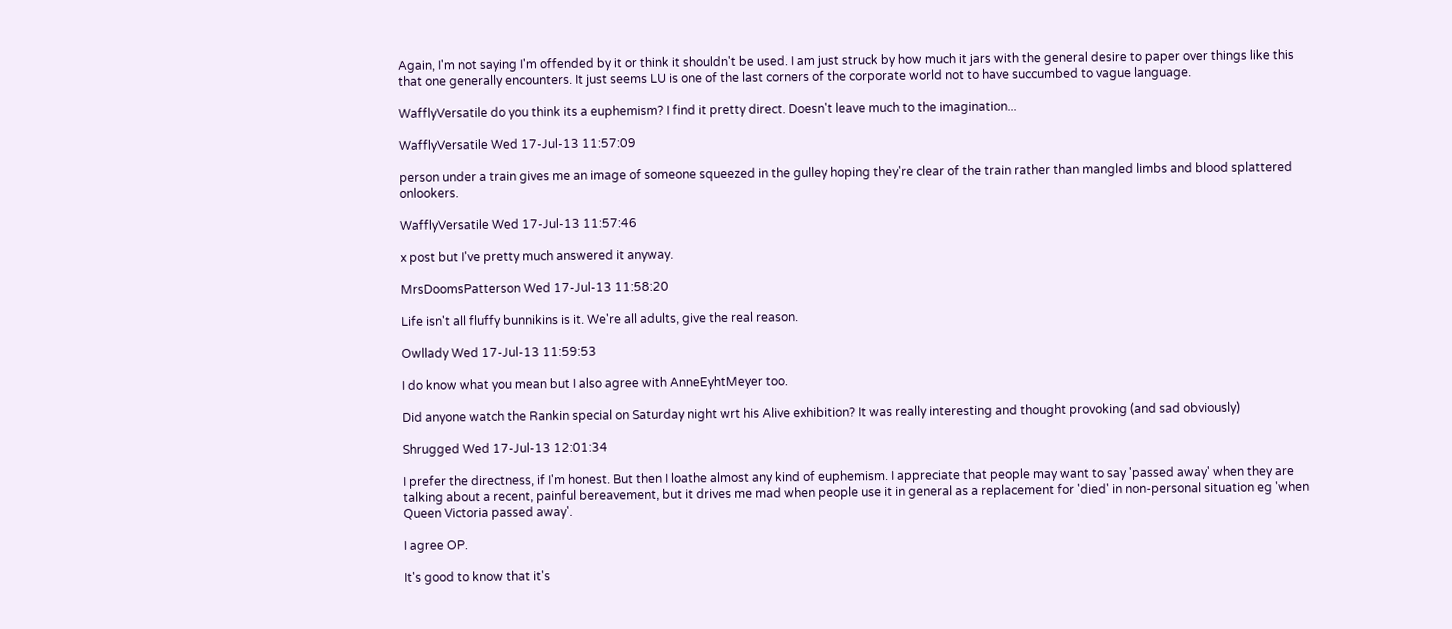Again, I'm not saying I'm offended by it or think it shouldn't be used. I am just struck by how much it jars with the general desire to paper over things like this that one generally encounters. It just seems LU is one of the last corners of the corporate world not to have succumbed to vague language.

WafflyVersatile do you think its a euphemism? I find it pretty direct. Doesn't leave much to the imagination...

WafflyVersatile Wed 17-Jul-13 11:57:09

person under a train gives me an image of someone squeezed in the gulley hoping they're clear of the train rather than mangled limbs and blood splattered onlookers.

WafflyVersatile Wed 17-Jul-13 11:57:46

x post but I've pretty much answered it anyway.

MrsDoomsPatterson Wed 17-Jul-13 11:58:20

Life isn't all fluffy bunnikins is it. We're all adults, give the real reason.

Owllady Wed 17-Jul-13 11:59:53

I do know what you mean but I also agree with AnneEyhtMeyer too.

Did anyone watch the Rankin special on Saturday night wrt his Alive exhibition? It was really interesting and thought provoking (and sad obviously)

Shrugged Wed 17-Jul-13 12:01:34

I prefer the directness, if I'm honest. But then I loathe almost any kind of euphemism. I appreciate that people may want to say 'passed away' when they are talking about a recent, painful bereavement, but it drives me mad when people use it in general as a replacement for 'died' in non-personal situation eg 'when Queen Victoria passed away'.

I agree OP.

It's good to know that it's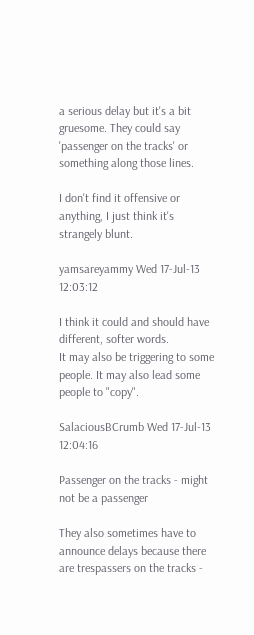a serious delay but it's a bit gruesome. They could say 'passenger on the tracks' or something along those lines.

I don't find it offensive or anything, I just think it's strangely blunt.

yamsareyammy Wed 17-Jul-13 12:03:12

I think it could and should have different, softer words.
It may also be triggering to some people. It may also lead some people to "copy".

SalaciousBCrumb Wed 17-Jul-13 12:04:16

Passenger on the tracks - might not be a passenger

They also sometimes have to announce delays because there are trespassers on the tracks -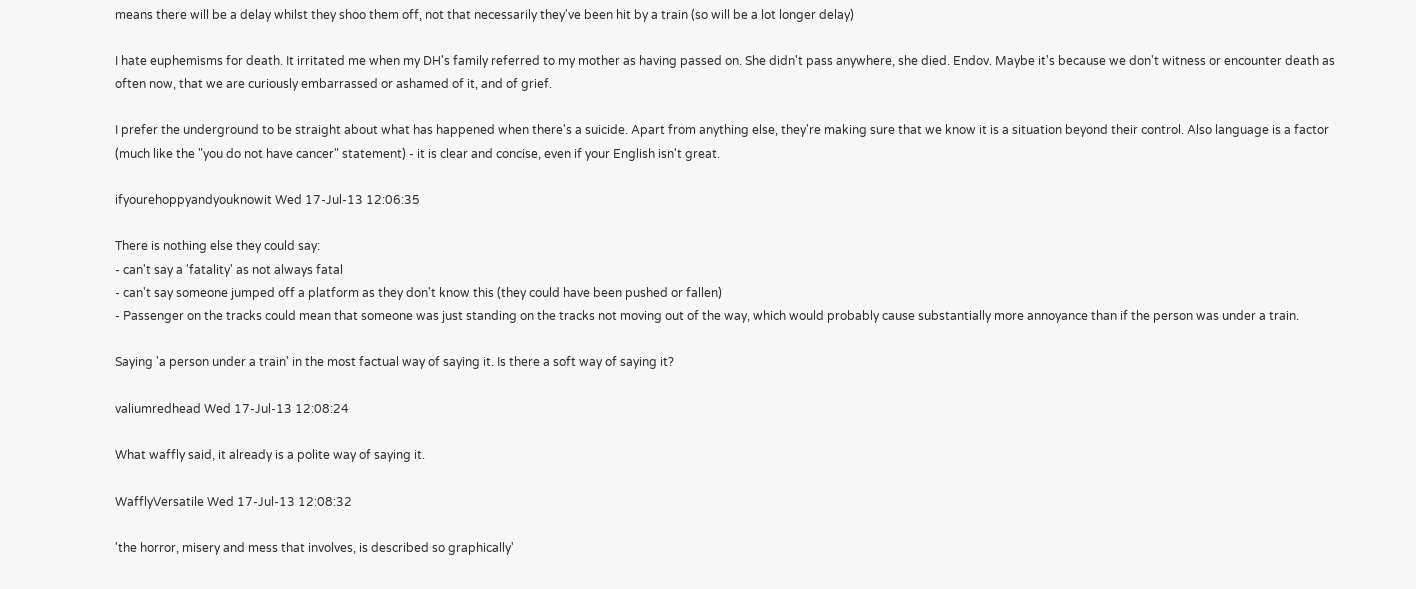means there will be a delay whilst they shoo them off, not that necessarily they've been hit by a train (so will be a lot longer delay)

I hate euphemisms for death. It irritated me when my DH's family referred to my mother as having passed on. She didn't pass anywhere, she died. Endov. Maybe it's because we don't witness or encounter death as often now, that we are curiously embarrassed or ashamed of it, and of grief.

I prefer the underground to be straight about what has happened when there's a suicide. Apart from anything else, they're making sure that we know it is a situation beyond their control. Also language is a factor (much like the "you do not have cancer" statement) - it is clear and concise, even if your English isn't great.

ifyourehoppyandyouknowit Wed 17-Jul-13 12:06:35

There is nothing else they could say:
- can't say a 'fatality' as not always fatal
- can't say someone jumped off a platform as they don't know this (they could have been pushed or fallen)
- Passenger on the tracks could mean that someone was just standing on the tracks not moving out of the way, which would probably cause substantially more annoyance than if the person was under a train.

Saying 'a person under a train' in the most factual way of saying it. Is there a soft way of saying it?

valiumredhead Wed 17-Jul-13 12:08:24

What waffly said, it already is a polite way of saying it.

WafflyVersatile Wed 17-Jul-13 12:08:32

'the horror, misery and mess that involves, is described so graphically'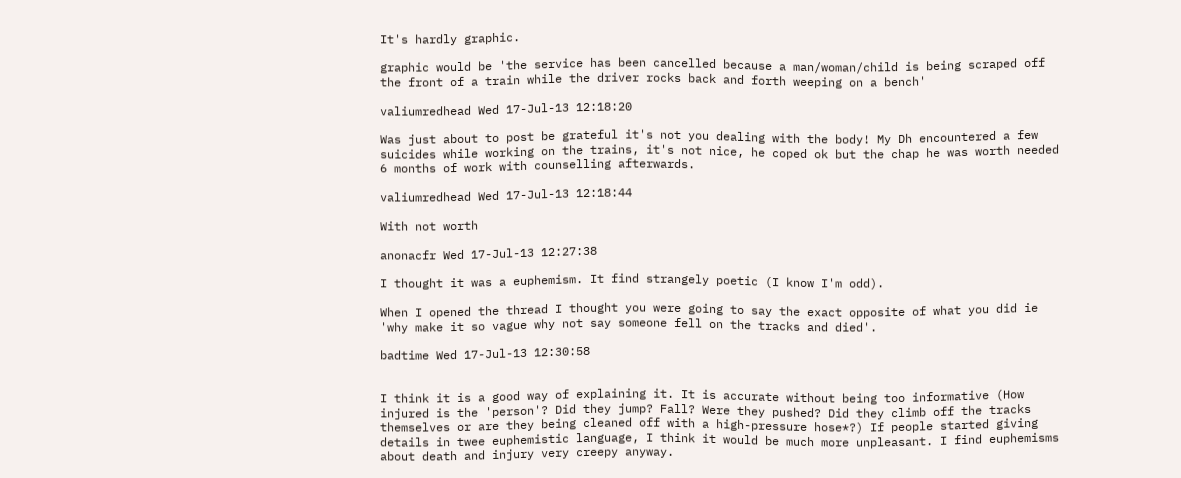It's hardly graphic.

graphic would be 'the service has been cancelled because a man/woman/child is being scraped off the front of a train while the driver rocks back and forth weeping on a bench'

valiumredhead Wed 17-Jul-13 12:18:20

Was just about to post be grateful it's not you dealing with the body! My Dh encountered a few suicides while working on the trains, it's not nice, he coped ok but the chap he was worth needed 6 months of work with counselling afterwards.

valiumredhead Wed 17-Jul-13 12:18:44

With not worth

anonacfr Wed 17-Jul-13 12:27:38

I thought it was a euphemism. It find strangely poetic (I know I'm odd).

When I opened the thread I thought you were going to say the exact opposite of what you did ie 'why make it so vague why not say someone fell on the tracks and died'.

badtime Wed 17-Jul-13 12:30:58


I think it is a good way of explaining it. It is accurate without being too informative (How injured is the 'person'? Did they jump? Fall? Were they pushed? Did they climb off the tracks themselves or are they being cleaned off with a high-pressure hose*?) If people started giving details in twee euphemistic language, I think it would be much more unpleasant. I find euphemisms about death and injury very creepy anyway.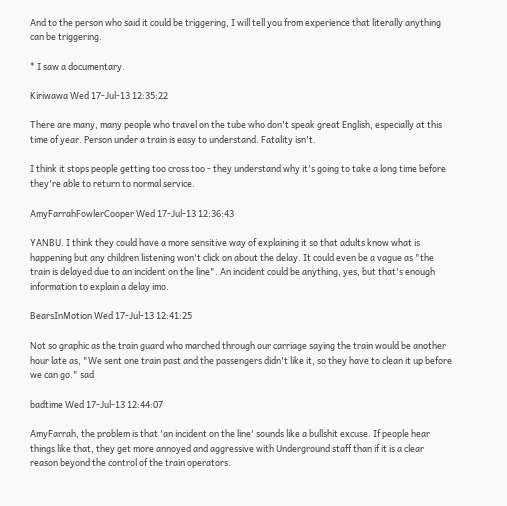And to the person who said it could be triggering, I will tell you from experience that literally anything can be triggering.

* I saw a documentary.

Kiriwawa Wed 17-Jul-13 12:35:22

There are many, many people who travel on the tube who don't speak great English, especially at this time of year. Person under a train is easy to understand. Fatality isn't.

I think it stops people getting too cross too - they understand why it's going to take a long time before they're able to return to normal service.

AmyFarrahFowlerCooper Wed 17-Jul-13 12:36:43

YANBU. I think they could have a more sensitive way of explaining it so that adults know what is happening but any children listening won't click on about the delay. It could even be a vague as "the train is delayed due to an incident on the line". An incident could be anything, yes, but that's enough information to explain a delay imo.

BearsInMotion Wed 17-Jul-13 12:41:25

Not so graphic as the train guard who marched through our carriage saying the train would be another hour late as, "We sent one train past and the passengers didn't like it, so they have to clean it up before we can go." sad

badtime Wed 17-Jul-13 12:44:07

AmyFarrah, the problem is that 'an incident on the line' sounds like a bullshit excuse. If people hear things like that, they get more annoyed and aggressive with Underground staff than if it is a clear reason beyond the control of the train operators.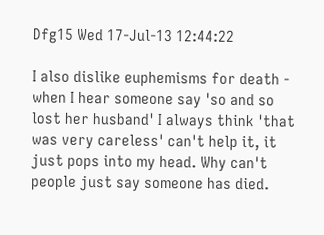Dfg15 Wed 17-Jul-13 12:44:22

I also dislike euphemisms for death - when I hear someone say 'so and so lost her husband' I always think 'that was very careless' can't help it, it just pops into my head. Why can't people just say someone has died.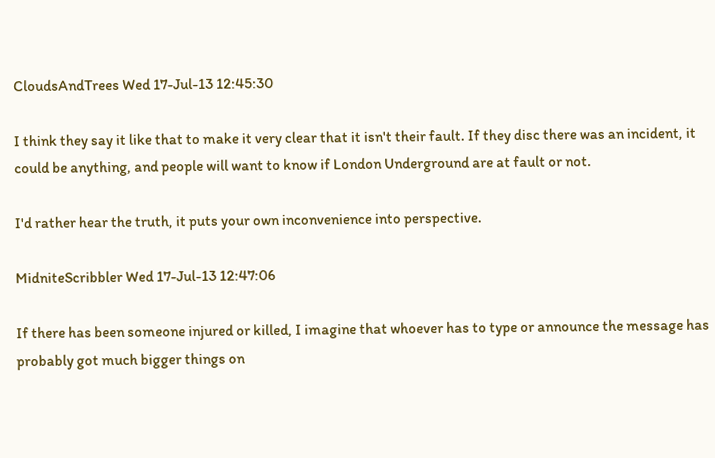CloudsAndTrees Wed 17-Jul-13 12:45:30

I think they say it like that to make it very clear that it isn't their fault. If they disc there was an incident, it could be anything, and people will want to know if London Underground are at fault or not.

I'd rather hear the truth, it puts your own inconvenience into perspective.

MidniteScribbler Wed 17-Jul-13 12:47:06

If there has been someone injured or killed, I imagine that whoever has to type or announce the message has probably got much bigger things on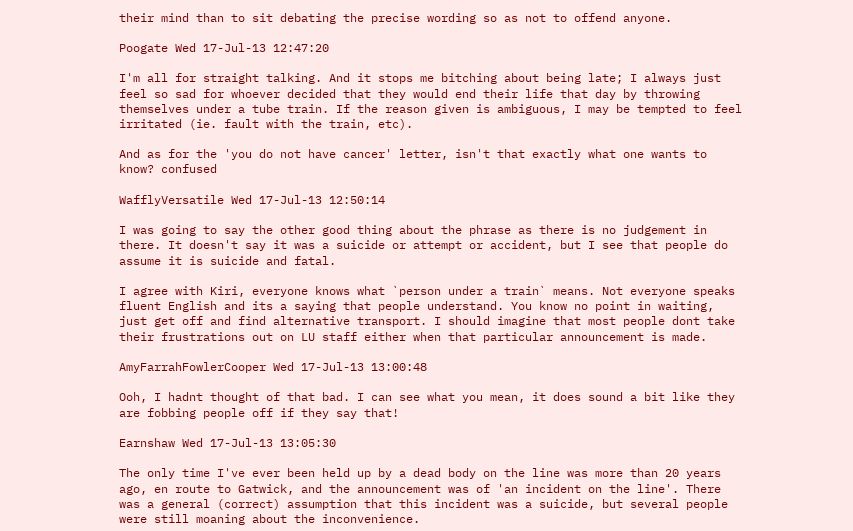their mind than to sit debating the precise wording so as not to offend anyone.

Poogate Wed 17-Jul-13 12:47:20

I'm all for straight talking. And it stops me bitching about being late; I always just feel so sad for whoever decided that they would end their life that day by throwing themselves under a tube train. If the reason given is ambiguous, I may be tempted to feel irritated (ie. fault with the train, etc).

And as for the 'you do not have cancer' letter, isn't that exactly what one wants to know? confused

WafflyVersatile Wed 17-Jul-13 12:50:14

I was going to say the other good thing about the phrase as there is no judgement in there. It doesn't say it was a suicide or attempt or accident, but I see that people do assume it is suicide and fatal.

I agree with Kiri, everyone knows what `person under a train` means. Not everyone speaks fluent English and its a saying that people understand. You know no point in waiting, just get off and find alternative transport. I should imagine that most people dont take their frustrations out on LU staff either when that particular announcement is made.

AmyFarrahFowlerCooper Wed 17-Jul-13 13:00:48

Ooh, I hadnt thought of that bad. I can see what you mean, it does sound a bit like they are fobbing people off if they say that!

Earnshaw Wed 17-Jul-13 13:05:30

The only time I've ever been held up by a dead body on the line was more than 20 years ago, en route to Gatwick, and the announcement was of 'an incident on the line'. There was a general (correct) assumption that this incident was a suicide, but several people were still moaning about the inconvenience.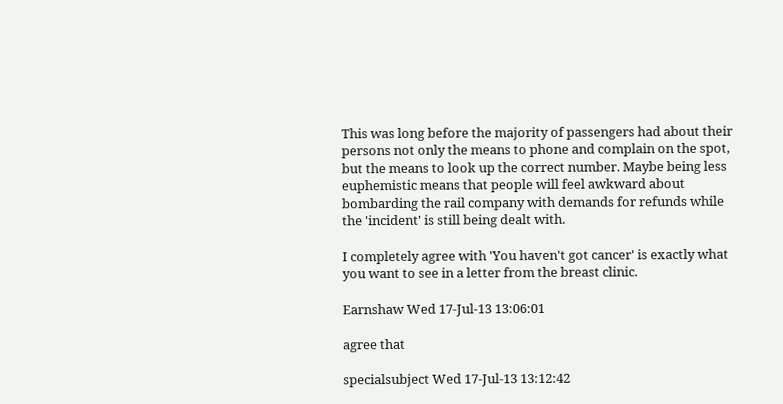This was long before the majority of passengers had about their persons not only the means to phone and complain on the spot, but the means to look up the correct number. Maybe being less euphemistic means that people will feel awkward about bombarding the rail company with demands for refunds while the 'incident' is still being dealt with.

I completely agree with 'You haven't got cancer' is exactly what you want to see in a letter from the breast clinic.

Earnshaw Wed 17-Jul-13 13:06:01

agree that

specialsubject Wed 17-Jul-13 13:12:42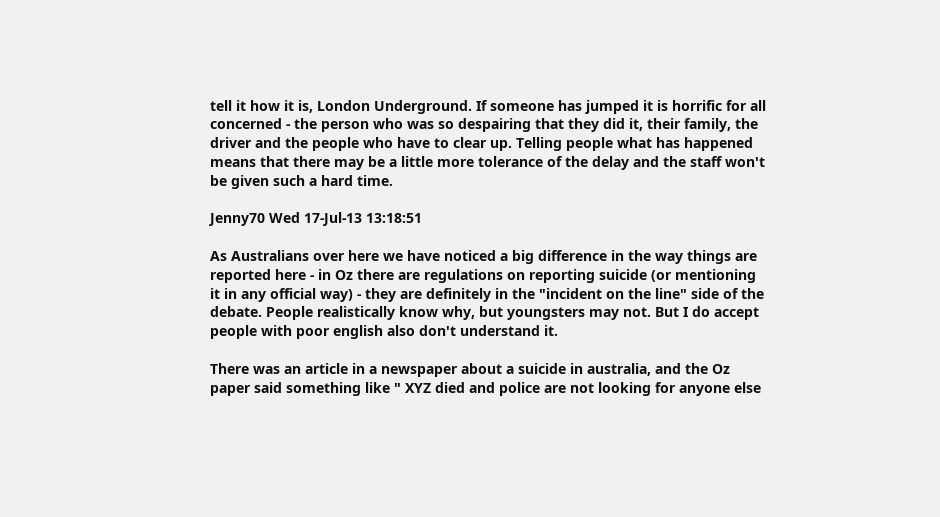tell it how it is, London Underground. If someone has jumped it is horrific for all concerned - the person who was so despairing that they did it, their family, the driver and the people who have to clear up. Telling people what has happened means that there may be a little more tolerance of the delay and the staff won't be given such a hard time.

Jenny70 Wed 17-Jul-13 13:18:51

As Australians over here we have noticed a big difference in the way things are reported here - in Oz there are regulations on reporting suicide (or mentioning it in any official way) - they are definitely in the "incident on the line" side of the debate. People realistically know why, but youngsters may not. But I do accept people with poor english also don't understand it.

There was an article in a newspaper about a suicide in australia, and the Oz paper said something like " XYZ died and police are not looking for anyone else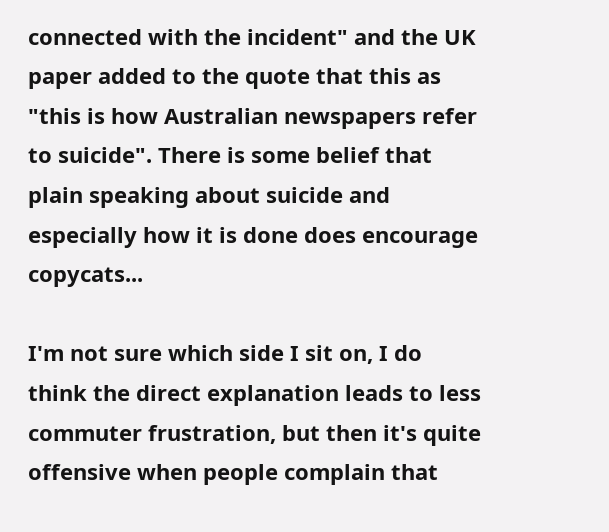connected with the incident" and the UK paper added to the quote that this as "this is how Australian newspapers refer to suicide". There is some belief that plain speaking about suicide and especially how it is done does encourage copycats...

I'm not sure which side I sit on, I do think the direct explanation leads to less commuter frustration, but then it's quite offensive when people complain that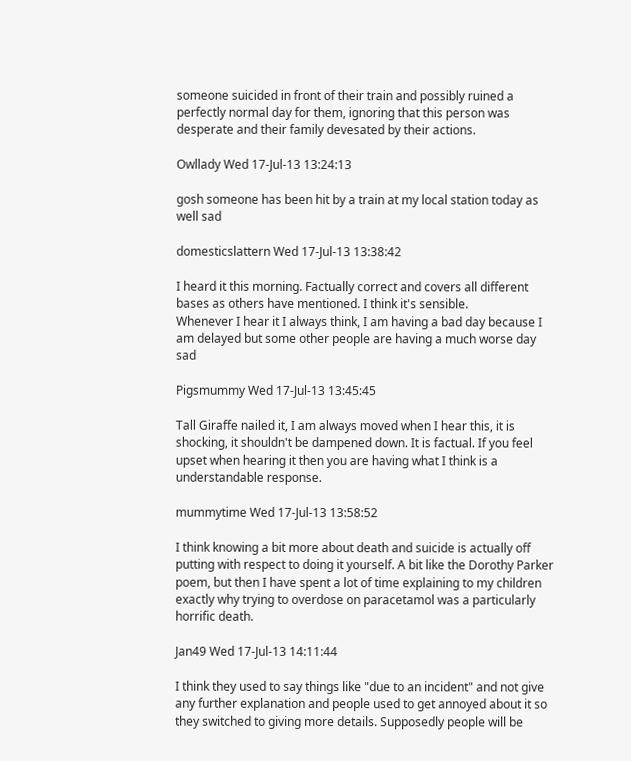someone suicided in front of their train and possibly ruined a perfectly normal day for them, ignoring that this person was desperate and their family devesated by their actions.

Owllady Wed 17-Jul-13 13:24:13

gosh someone has been hit by a train at my local station today as well sad

domesticslattern Wed 17-Jul-13 13:38:42

I heard it this morning. Factually correct and covers all different bases as others have mentioned. I think it's sensible.
Whenever I hear it I always think, I am having a bad day because I am delayed but some other people are having a much worse day sad

Pigsmummy Wed 17-Jul-13 13:45:45

Tall Giraffe nailed it, I am always moved when I hear this, it is shocking, it shouldn't be dampened down. It is factual. If you feel upset when hearing it then you are having what I think is a understandable response.

mummytime Wed 17-Jul-13 13:58:52

I think knowing a bit more about death and suicide is actually off putting with respect to doing it yourself. A bit like the Dorothy Parker poem, but then I have spent a lot of time explaining to my children exactly why trying to overdose on paracetamol was a particularly horrific death.

Jan49 Wed 17-Jul-13 14:11:44

I think they used to say things like "due to an incident" and not give any further explanation and people used to get annoyed about it so they switched to giving more details. Supposedly people will be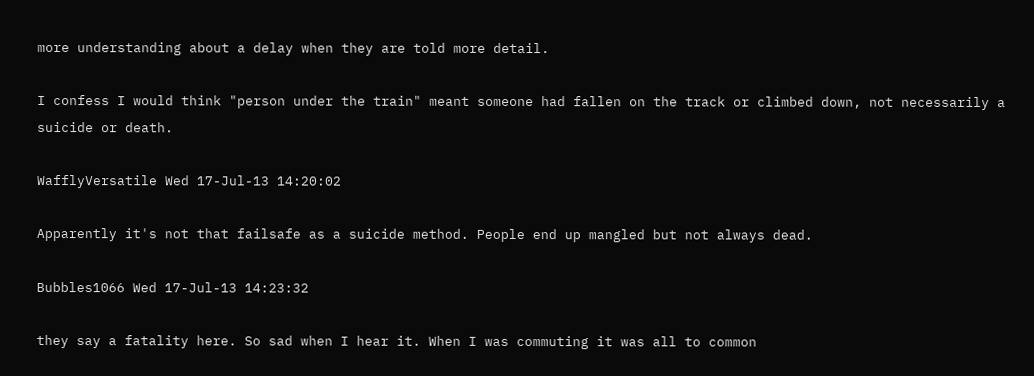more understanding about a delay when they are told more detail.

I confess I would think "person under the train" meant someone had fallen on the track or climbed down, not necessarily a suicide or death.

WafflyVersatile Wed 17-Jul-13 14:20:02

Apparently it's not that failsafe as a suicide method. People end up mangled but not always dead.

Bubbles1066 Wed 17-Jul-13 14:23:32

they say a fatality here. So sad when I hear it. When I was commuting it was all to common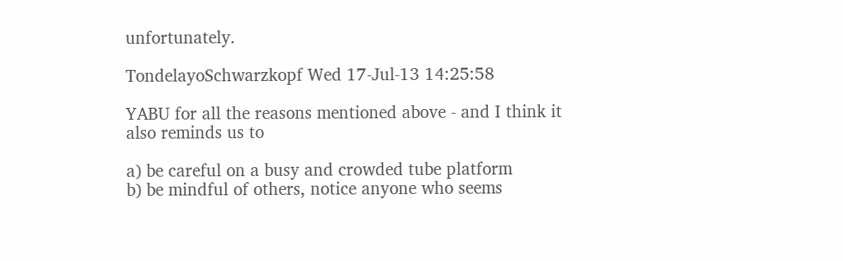unfortunately.

TondelayoSchwarzkopf Wed 17-Jul-13 14:25:58

YABU for all the reasons mentioned above - and I think it also reminds us to

a) be careful on a busy and crowded tube platform
b) be mindful of others, notice anyone who seems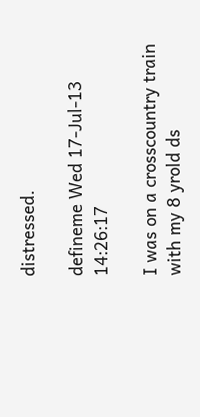distressed.

defineme Wed 17-Jul-13 14:26:17

I was on a crosscountry train with my 8 yrold ds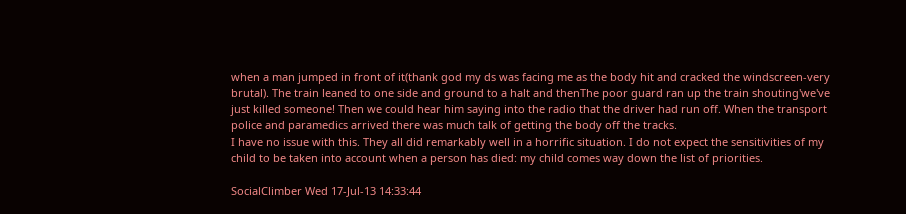when a man jumped in front of it(thank god my ds was facing me as the body hit and cracked the windscreen-very brutal). The train leaned to one side and ground to a halt and thenThe poor guard ran up the train shouting'we've just killed someone! Then we could hear him saying into the radio that the driver had run off. When the transport police and paramedics arrived there was much talk of getting the body off the tracks.
I have no issue with this. They all did remarkably well in a horrific situation. I do not expect the sensitivities of my child to be taken into account when a person has died: my child comes way down the list of priorities.

SocialClimber Wed 17-Jul-13 14:33:44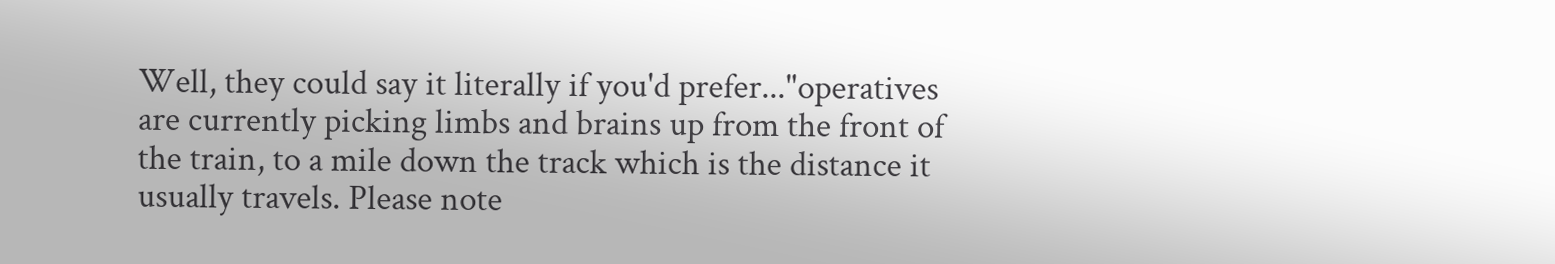Well, they could say it literally if you'd prefer..."operatives are currently picking limbs and brains up from the front of the train, to a mile down the track which is the distance it usually travels. Please note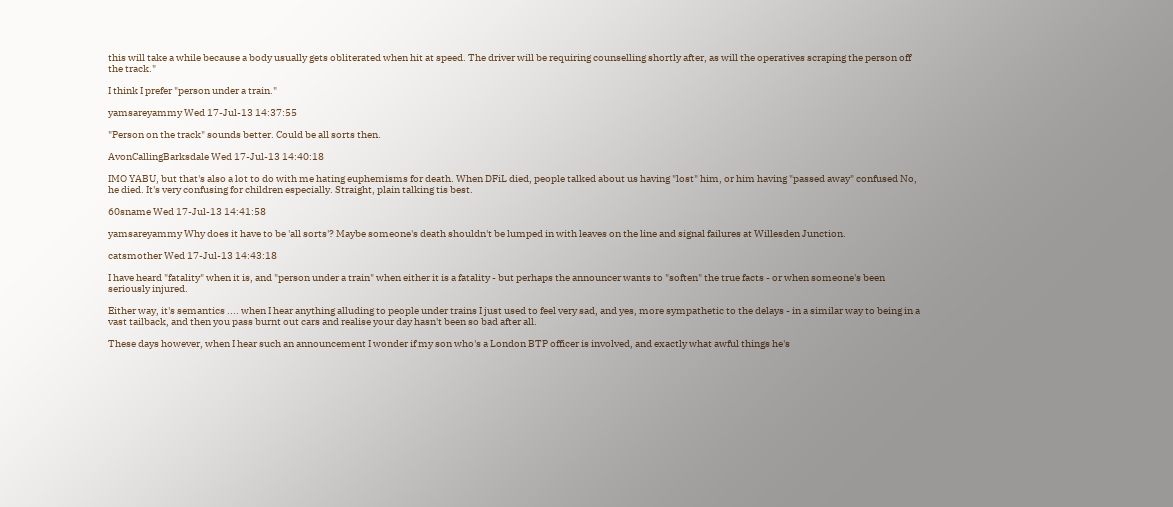this will take a while because a body usually gets obliterated when hit at speed. The driver will be requiring counselling shortly after, as will the operatives scraping the person off the track."

I think I prefer "person under a train."

yamsareyammy Wed 17-Jul-13 14:37:55

"Person on the track" sounds better. Could be all sorts then.

AvonCallingBarksdale Wed 17-Jul-13 14:40:18

IMO YABU, but that's also a lot to do with me hating euphemisms for death. When DFiL died, people talked about us having "lost" him, or him having "passed away" confused No, he died. It's very confusing for children especially. Straight, plain talking tis best.

60sname Wed 17-Jul-13 14:41:58

yamsareyammy Why does it have to be 'all sorts'? Maybe someone's death shouldn't be lumped in with leaves on the line and signal failures at Willesden Junction.

catsmother Wed 17-Jul-13 14:43:18

I have heard "fatality" when it is, and "person under a train" when either it is a fatality - but perhaps the announcer wants to "soften" the true facts - or when someone's been seriously injured.

Either way, it's semantics .... when I hear anything alluding to people under trains I just used to feel very sad, and yes, more sympathetic to the delays - in a similar way to being in a vast tailback, and then you pass burnt out cars and realise your day hasn't been so bad after all.

These days however, when I hear such an announcement I wonder if my son who's a London BTP officer is involved, and exactly what awful things he's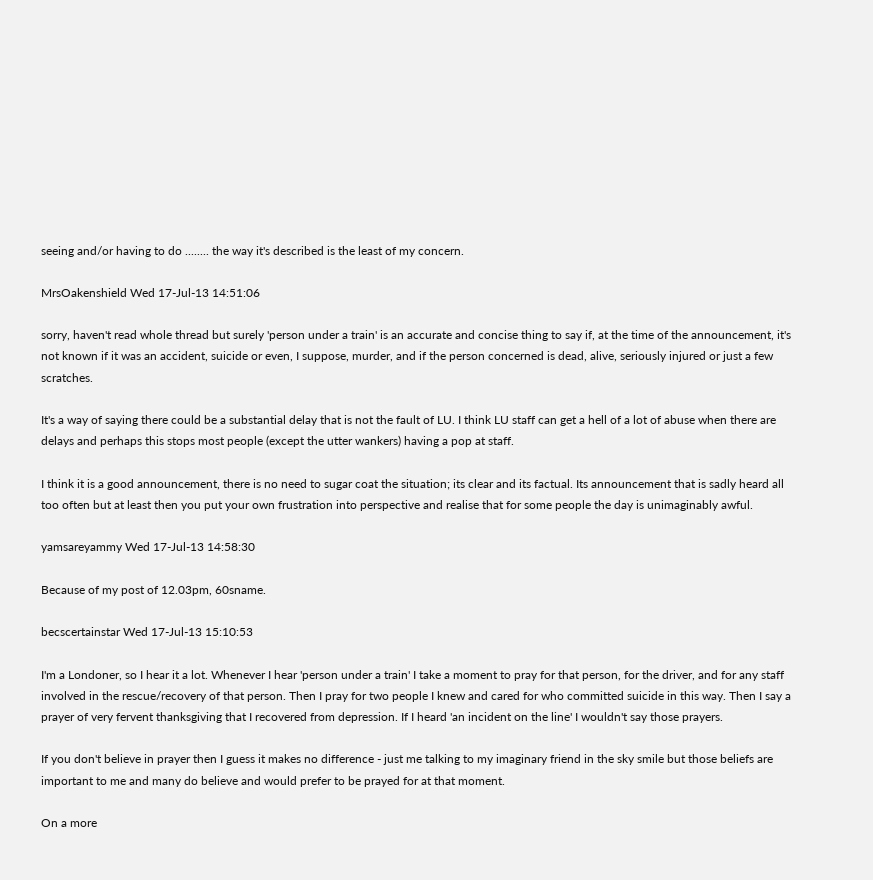seeing and/or having to do ........ the way it's described is the least of my concern.

MrsOakenshield Wed 17-Jul-13 14:51:06

sorry, haven't read whole thread but surely 'person under a train' is an accurate and concise thing to say if, at the time of the announcement, it's not known if it was an accident, suicide or even, I suppose, murder, and if the person concerned is dead, alive, seriously injured or just a few scratches.

It's a way of saying there could be a substantial delay that is not the fault of LU. I think LU staff can get a hell of a lot of abuse when there are delays and perhaps this stops most people (except the utter wankers) having a pop at staff.

I think it is a good announcement, there is no need to sugar coat the situation; its clear and its factual. Its announcement that is sadly heard all too often but at least then you put your own frustration into perspective and realise that for some people the day is unimaginably awful.

yamsareyammy Wed 17-Jul-13 14:58:30

Because of my post of 12.03pm, 60sname.

becscertainstar Wed 17-Jul-13 15:10:53

I'm a Londoner, so I hear it a lot. Whenever I hear 'person under a train' I take a moment to pray for that person, for the driver, and for any staff involved in the rescue/recovery of that person. Then I pray for two people I knew and cared for who committed suicide in this way. Then I say a prayer of very fervent thanksgiving that I recovered from depression. If I heard 'an incident on the line' I wouldn't say those prayers.

If you don't believe in prayer then I guess it makes no difference - just me talking to my imaginary friend in the sky smile but those beliefs are important to me and many do believe and would prefer to be prayed for at that moment.

On a more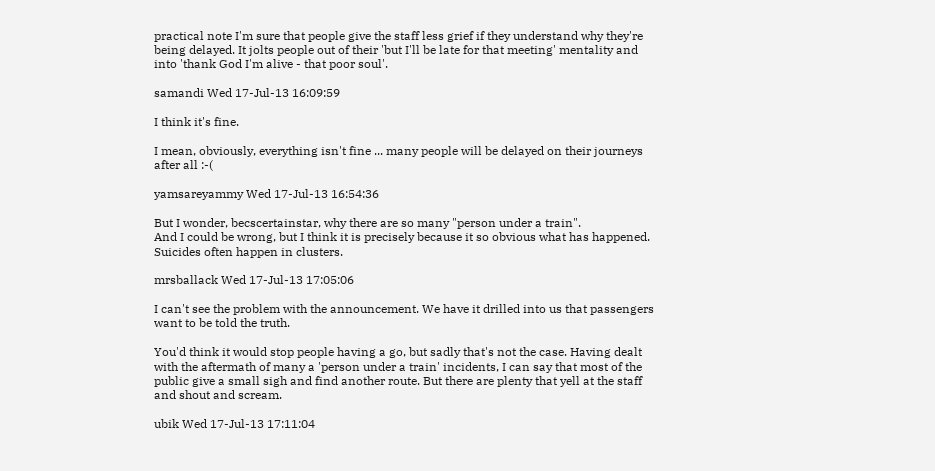practical note I'm sure that people give the staff less grief if they understand why they're being delayed. It jolts people out of their 'but I'll be late for that meeting' mentality and into 'thank God I'm alive - that poor soul'.

samandi Wed 17-Jul-13 16:09:59

I think it's fine.

I mean, obviously, everything isn't fine ... many people will be delayed on their journeys after all :-(

yamsareyammy Wed 17-Jul-13 16:54:36

But I wonder, becscertainstar, why there are so many "person under a train".
And I could be wrong, but I think it is precisely because it so obvious what has happened.
Suicides often happen in clusters.

mrsballack Wed 17-Jul-13 17:05:06

I can't see the problem with the announcement. We have it drilled into us that passengers want to be told the truth.

You'd think it would stop people having a go, but sadly that's not the case. Having dealt with the aftermath of many a 'person under a train' incidents, I can say that most of the public give a small sigh and find another route. But there are plenty that yell at the staff and shout and scream.

ubik Wed 17-Jul-13 17:11:04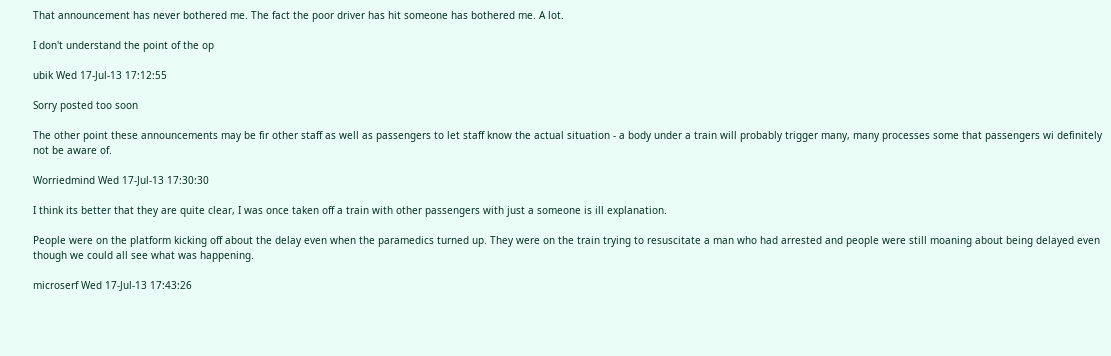That announcement has never bothered me. The fact the poor driver has hit someone has bothered me. A lot.

I don't understand the point of the op

ubik Wed 17-Jul-13 17:12:55

Sorry posted too soon

The other point these announcements may be fir other staff as well as passengers to let staff know the actual situation - a body under a train will probably trigger many, many processes some that passengers wi definitely not be aware of.

Worriedmind Wed 17-Jul-13 17:30:30

I think its better that they are quite clear, I was once taken off a train with other passengers with just a someone is ill explanation.

People were on the platform kicking off about the delay even when the paramedics turned up. They were on the train trying to resuscitate a man who had arrested and people were still moaning about being delayed even though we could all see what was happening.

microserf Wed 17-Jul-13 17:43:26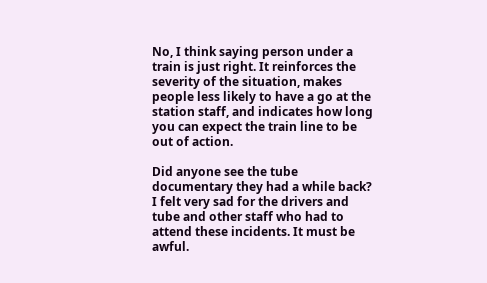No, I think saying person under a train is just right. It reinforces the severity of the situation, makes people less likely to have a go at the station staff, and indicates how long you can expect the train line to be out of action.

Did anyone see the tube documentary they had a while back? I felt very sad for the drivers and tube and other staff who had to attend these incidents. It must be awful.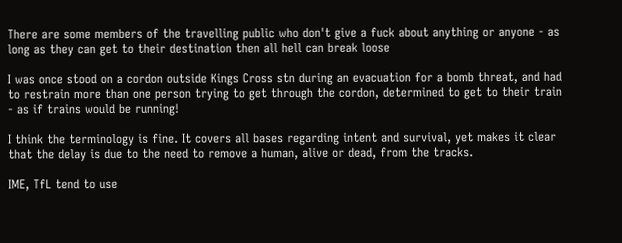There are some members of the travelling public who don't give a fuck about anything or anyone - as long as they can get to their destination then all hell can break loose

I was once stood on a cordon outside Kings Cross stn during an evacuation for a bomb threat, and had to restrain more than one person trying to get through the cordon, determined to get to their train - as if trains would be running!

I think the terminology is fine. It covers all bases regarding intent and survival, yet makes it clear that the delay is due to the need to remove a human, alive or dead, from the tracks.

IME, TfL tend to use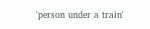'person under a train'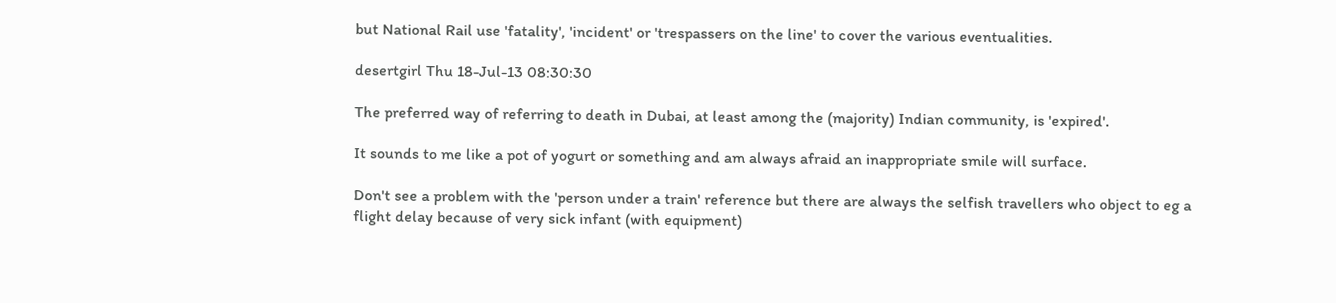but National Rail use 'fatality', 'incident' or 'trespassers on the line' to cover the various eventualities.

desertgirl Thu 18-Jul-13 08:30:30

The preferred way of referring to death in Dubai, at least among the (majority) Indian community, is 'expired'.

It sounds to me like a pot of yogurt or something and am always afraid an inappropriate smile will surface.

Don't see a problem with the 'person under a train' reference but there are always the selfish travellers who object to eg a flight delay because of very sick infant (with equipment)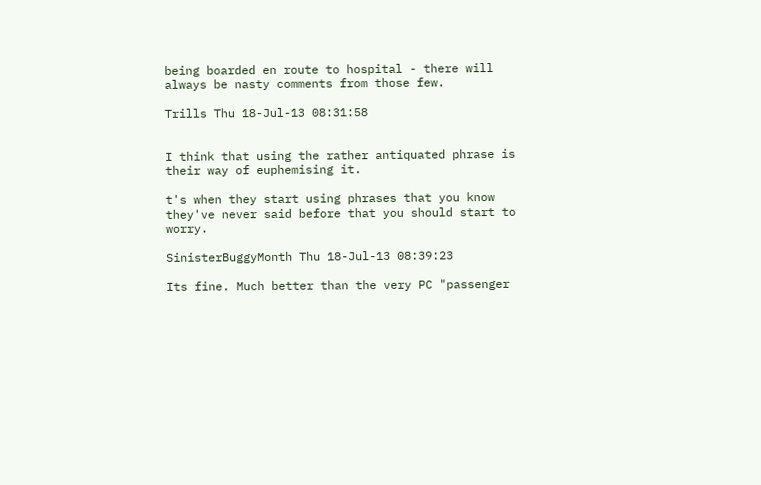being boarded en route to hospital - there will always be nasty comments from those few.

Trills Thu 18-Jul-13 08:31:58


I think that using the rather antiquated phrase is their way of euphemising it.

t's when they start using phrases that you know they've never said before that you should start to worry.

SinisterBuggyMonth Thu 18-Jul-13 08:39:23

Its fine. Much better than the very PC "passenger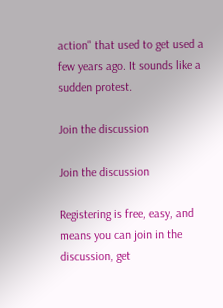action" that used to get used a few years ago. It sounds like a sudden protest.

Join the discussion

Join the discussion

Registering is free, easy, and means you can join in the discussion, get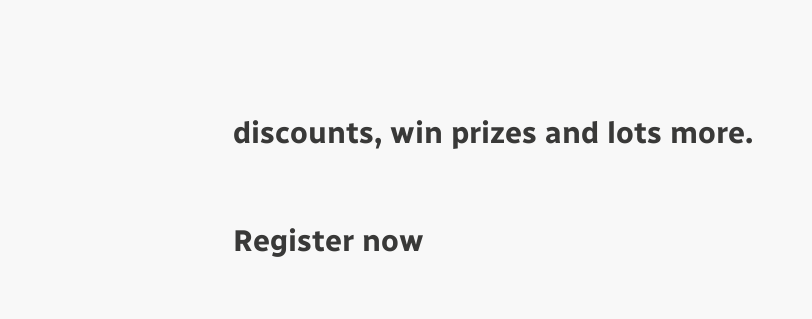discounts, win prizes and lots more.

Register now